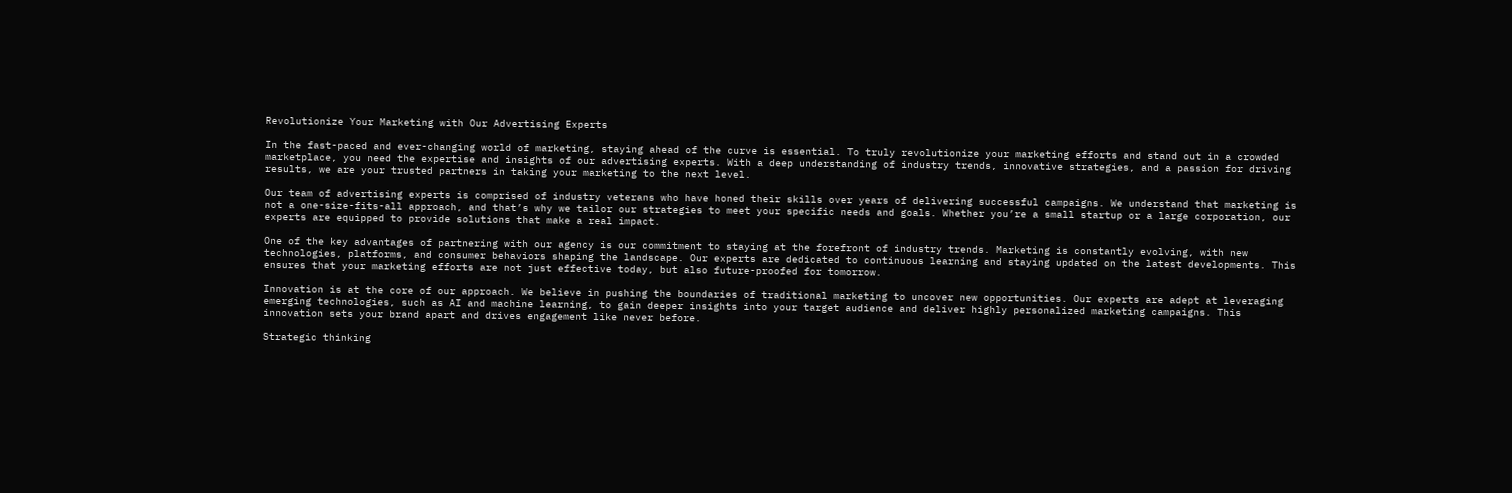Revolutionize Your Marketing with Our Advertising Experts

In the fast-paced and ever-changing world of marketing, staying ahead of the curve is essential. To truly revolutionize your marketing efforts and stand out in a crowded marketplace, you need the expertise and insights of our advertising experts. With a deep understanding of industry trends, innovative strategies, and a passion for driving results, we are your trusted partners in taking your marketing to the next level.

Our team of advertising experts is comprised of industry veterans who have honed their skills over years of delivering successful campaigns. We understand that marketing is not a one-size-fits-all approach, and that’s why we tailor our strategies to meet your specific needs and goals. Whether you’re a small startup or a large corporation, our experts are equipped to provide solutions that make a real impact.

One of the key advantages of partnering with our agency is our commitment to staying at the forefront of industry trends. Marketing is constantly evolving, with new technologies, platforms, and consumer behaviors shaping the landscape. Our experts are dedicated to continuous learning and staying updated on the latest developments. This ensures that your marketing efforts are not just effective today, but also future-proofed for tomorrow.

Innovation is at the core of our approach. We believe in pushing the boundaries of traditional marketing to uncover new opportunities. Our experts are adept at leveraging emerging technologies, such as AI and machine learning, to gain deeper insights into your target audience and deliver highly personalized marketing campaigns. This innovation sets your brand apart and drives engagement like never before.

Strategic thinking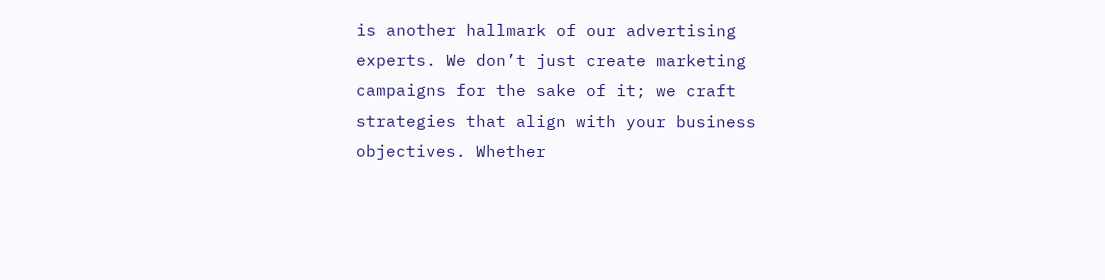is another hallmark of our advertising experts. We don’t just create marketing campaigns for the sake of it; we craft strategies that align with your business objectives. Whether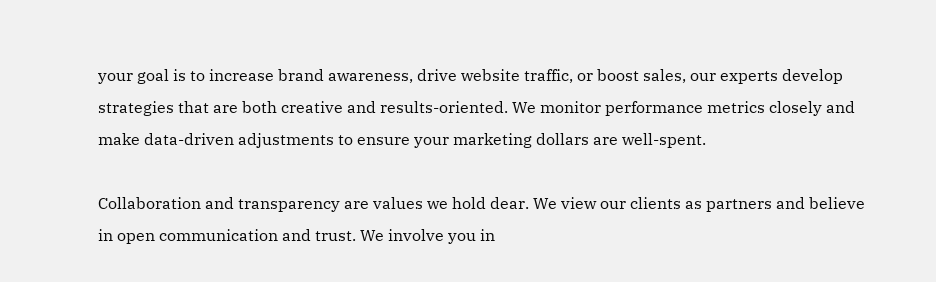your goal is to increase brand awareness, drive website traffic, or boost sales, our experts develop strategies that are both creative and results-oriented. We monitor performance metrics closely and make data-driven adjustments to ensure your marketing dollars are well-spent.

Collaboration and transparency are values we hold dear. We view our clients as partners and believe in open communication and trust. We involve you in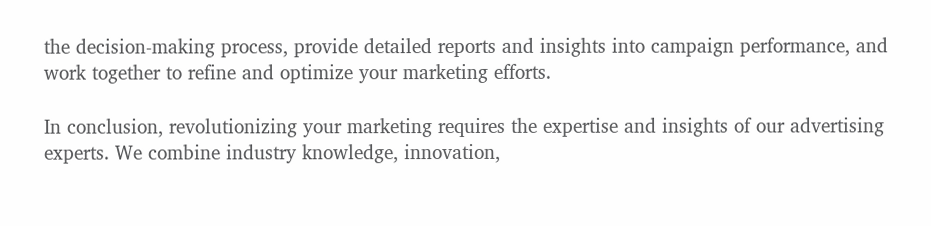the decision-making process, provide detailed reports and insights into campaign performance, and work together to refine and optimize your marketing efforts.

In conclusion, revolutionizing your marketing requires the expertise and insights of our advertising experts. We combine industry knowledge, innovation,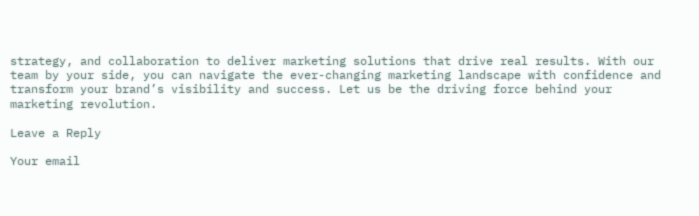strategy, and collaboration to deliver marketing solutions that drive real results. With our team by your side, you can navigate the ever-changing marketing landscape with confidence and transform your brand’s visibility and success. Let us be the driving force behind your marketing revolution.

Leave a Reply

Your email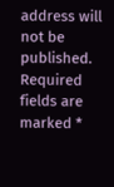address will not be published. Required fields are marked *